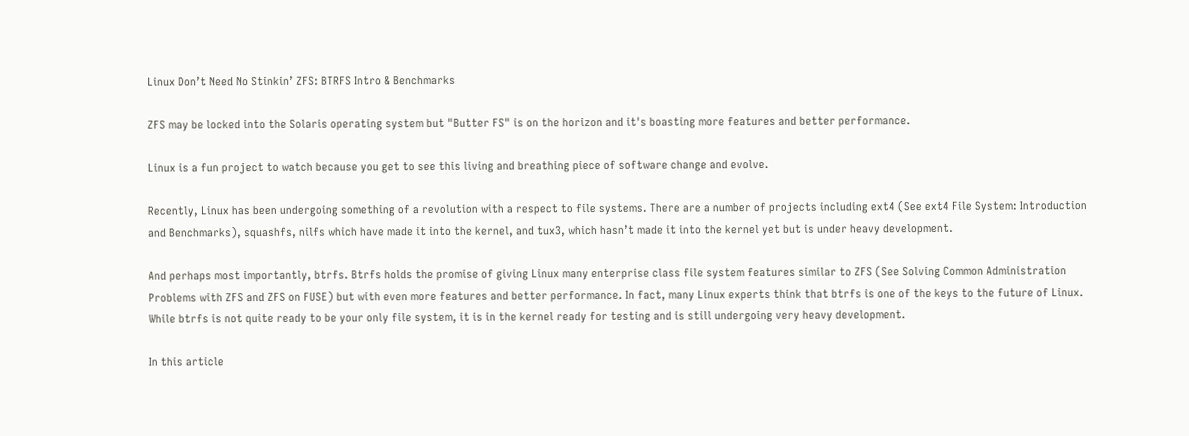Linux Don’t Need No Stinkin’ ZFS: BTRFS Intro & Benchmarks

ZFS may be locked into the Solaris operating system but "Butter FS" is on the horizon and it's boasting more features and better performance.

Linux is a fun project to watch because you get to see this living and breathing piece of software change and evolve.

Recently, Linux has been undergoing something of a revolution with a respect to file systems. There are a number of projects including ext4 (See ext4 File System: Introduction and Benchmarks), squashfs, nilfs which have made it into the kernel, and tux3, which hasn’t made it into the kernel yet but is under heavy development.

And perhaps most importantly, btrfs. Btrfs holds the promise of giving Linux many enterprise class file system features similar to ZFS (See Solving Common Administration Problems with ZFS and ZFS on FUSE) but with even more features and better performance. In fact, many Linux experts think that btrfs is one of the keys to the future of Linux. While btrfs is not quite ready to be your only file system, it is in the kernel ready for testing and is still undergoing very heavy development.

In this article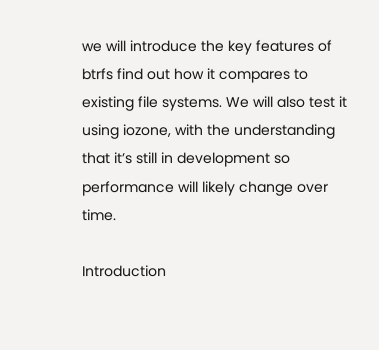we will introduce the key features of btrfs find out how it compares to existing file systems. We will also test it using iozone, with the understanding that it’s still in development so performance will likely change over time.

Introduction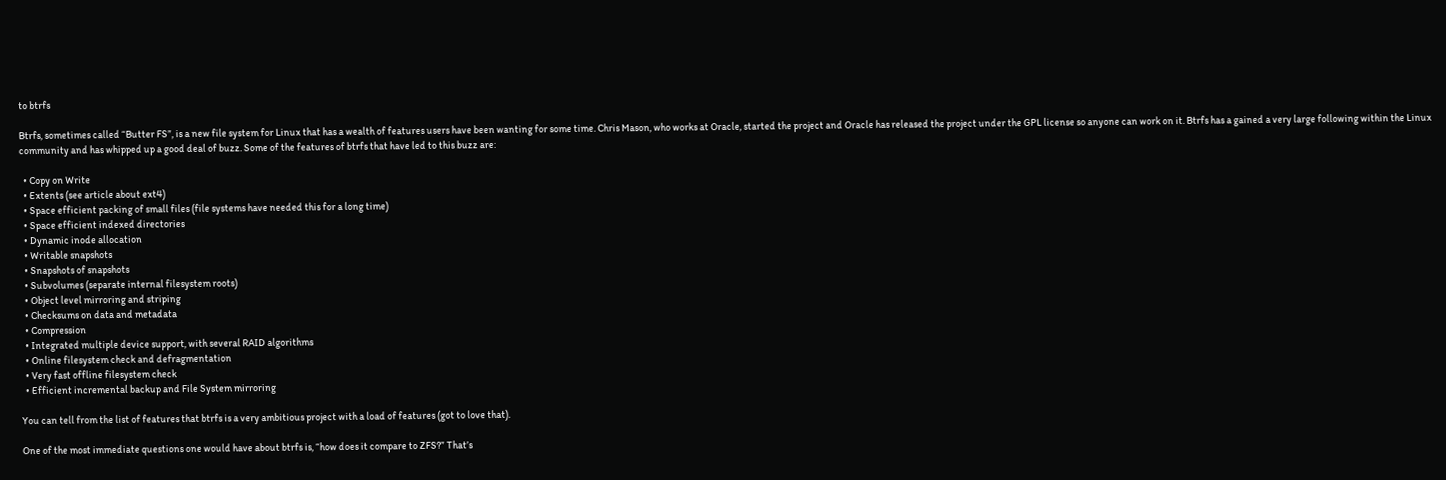to btrfs

Btrfs, sometimes called “Butter FS”, is a new file system for Linux that has a wealth of features users have been wanting for some time. Chris Mason, who works at Oracle, started the project and Oracle has released the project under the GPL license so anyone can work on it. Btrfs has a gained a very large following within the Linux community and has whipped up a good deal of buzz. Some of the features of btrfs that have led to this buzz are:

  • Copy on Write
  • Extents (see article about ext4)
  • Space efficient packing of small files (file systems have needed this for a long time)
  • Space efficient indexed directories
  • Dynamic inode allocation
  • Writable snapshots
  • Snapshots of snapshots
  • Subvolumes (separate internal filesystem roots)
  • Object level mirroring and striping
  • Checksums on data and metadata
  • Compression
  • Integrated multiple device support, with several RAID algorithms
  • Online filesystem check and defragmentation
  • Very fast offline filesystem check
  • Efficient incremental backup and File System mirroring

You can tell from the list of features that btrfs is a very ambitious project with a load of features (got to love that).

One of the most immediate questions one would have about btrfs is, “how does it compare to ZFS?” That’s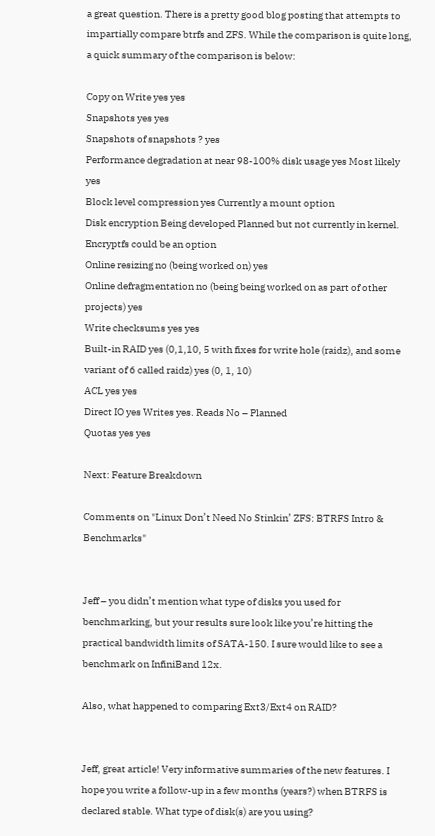a great question. There is a pretty good blog posting that attempts to impartially compare btrfs and ZFS. While the comparison is quite long, a quick summary of the comparison is below:

Copy on Write yes yes
Snapshots yes yes
Snapshots of snapshots ? yes
Performance degradation at near 98-100% disk usage yes Most likely yes
Block level compression yes Currently a mount option
Disk encryption Being developed Planned but not currently in kernel. Encryptfs could be an option
Online resizing no (being worked on) yes
Online defragmentation no (being being worked on as part of other projects) yes
Write checksums yes yes
Built-in RAID yes (0,1,10, 5 with fixes for write hole (raidz), and some variant of 6 called raidz) yes (0, 1, 10)
ACL yes yes
Direct IO yes Writes yes. Reads No – Planned
Quotas yes yes

Next: Feature Breakdown

Comments on "Linux Don’t Need No Stinkin’ ZFS: BTRFS Intro & Benchmarks"


Jeff – you didn’t mention what type of disks you used for benchmarking, but your results sure look like you’re hitting the practical bandwidth limits of SATA-150. I sure would like to see a benchmark on InfiniBand 12x.

Also, what happened to comparing Ext3/Ext4 on RAID?


Jeff, great article! Very informative summaries of the new features. I hope you write a follow-up in a few months (years?) when BTRFS is declared stable. What type of disk(s) are you using?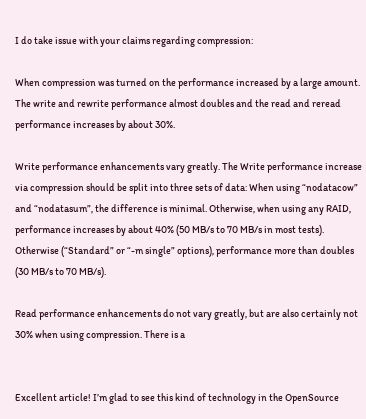I do take issue with your claims regarding compression:

When compression was turned on the performance increased by a large amount. The write and rewrite performance almost doubles and the read and reread performance increases by about 30%.

Write performance enhancements vary greatly. The Write performance increase via compression should be split into three sets of data: When using “nodatacow” and “nodatasum”, the difference is minimal. Otherwise, when using any RAID, performance increases by about 40% (50 MB/s to 70 MB/s in most tests). Otherwise (“Standard” or “-m single” options), performance more than doubles (30 MB/s to 70 MB/s).

Read performance enhancements do not vary greatly, but are also certainly not 30% when using compression. There is a


Excellent article! I’m glad to see this kind of technology in the OpenSource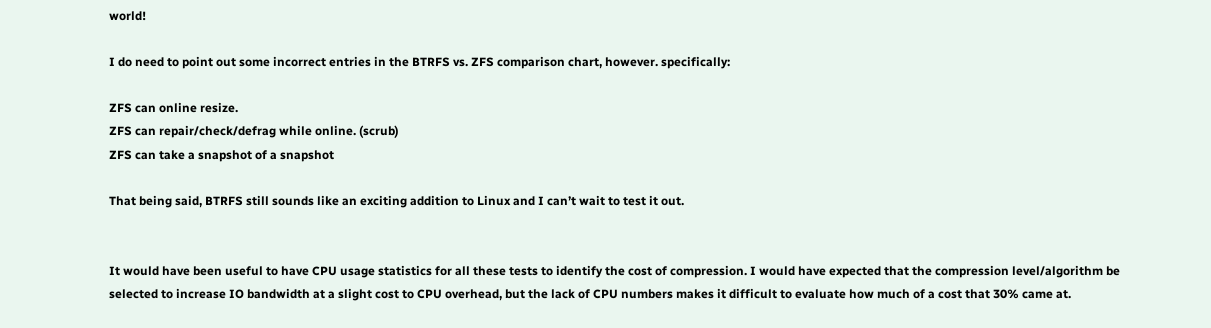world!

I do need to point out some incorrect entries in the BTRFS vs. ZFS comparison chart, however. specifically:

ZFS can online resize.
ZFS can repair/check/defrag while online. (scrub)
ZFS can take a snapshot of a snapshot

That being said, BTRFS still sounds like an exciting addition to Linux and I can’t wait to test it out.


It would have been useful to have CPU usage statistics for all these tests to identify the cost of compression. I would have expected that the compression level/algorithm be selected to increase IO bandwidth at a slight cost to CPU overhead, but the lack of CPU numbers makes it difficult to evaluate how much of a cost that 30% came at.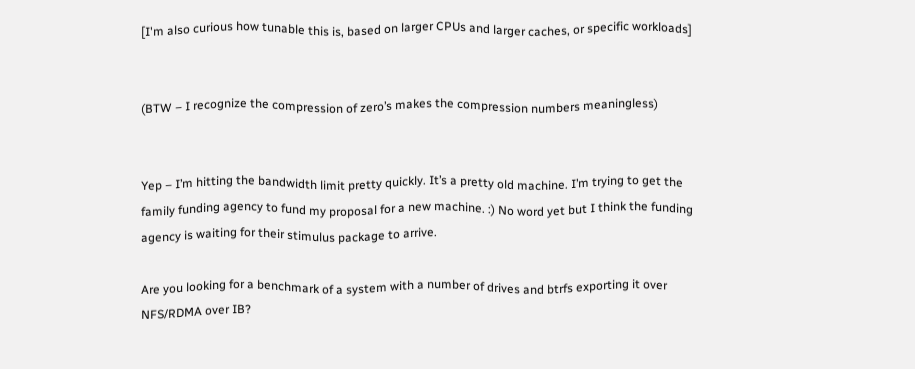[I'm also curious how tunable this is, based on larger CPUs and larger caches, or specific workloads]


(BTW – I recognize the compression of zero’s makes the compression numbers meaningless)


Yep – I’m hitting the bandwidth limit pretty quickly. It’s a pretty old machine. I’m trying to get the family funding agency to fund my proposal for a new machine. :) No word yet but I think the funding agency is waiting for their stimulus package to arrive.

Are you looking for a benchmark of a system with a number of drives and btrfs exporting it over NFS/RDMA over IB?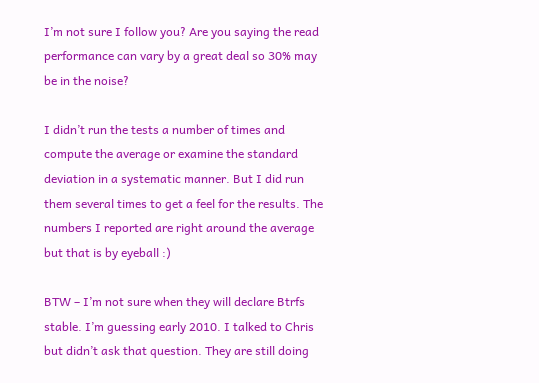I’m not sure I follow you? Are you saying the read performance can vary by a great deal so 30% may be in the noise?

I didn’t run the tests a number of times and compute the average or examine the standard deviation in a systematic manner. But I did run them several times to get a feel for the results. The numbers I reported are right around the average but that is by eyeball :)

BTW – I’m not sure when they will declare Btrfs stable. I’m guessing early 2010. I talked to Chris but didn’t ask that question. They are still doing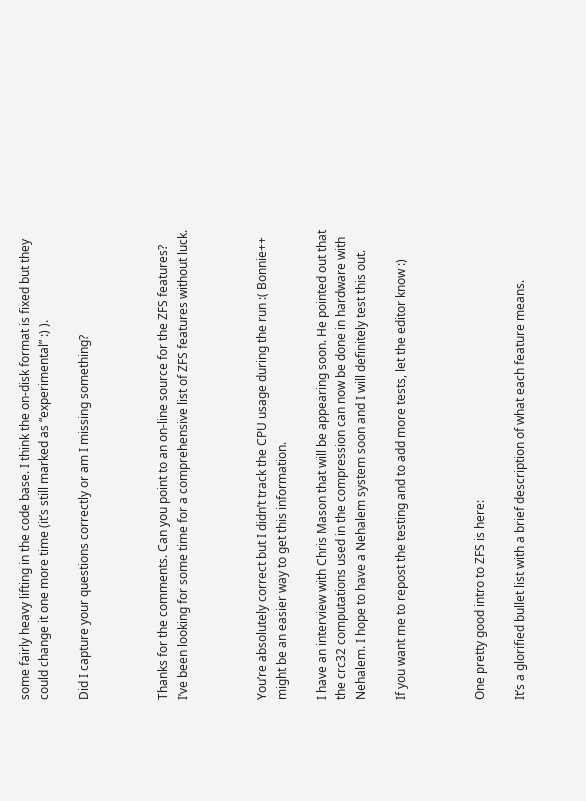some fairly heavy lifting in the code base. I think the on-disk format is fixed but they could change it one more time (it’s still marked as “experimental” :) ).

Did I capture your questions correctly or am I missing something?



Thanks for the comments. Can you point to an on-line source for the ZFS features? I’ve been looking for some time for a comprehensive list of ZFS features without luck.



You’re absolutely correct but I didn’t track the CPU usage during the run :( Bonnie++ might be an easier way to get this information.

I have an interview with Chris Mason that will be appearing soon. He pointed out that the crc32 computations used in the compression can now be done in hardware with Nehalem. I hope to have a Nehalem system soon and I will definitely test this out.

If you want me to repost the testing and to add more tests, let the editor know :)



One pretty good intro to ZFS is here:

It’s a glorified bullet list with a brief description of what each feature means.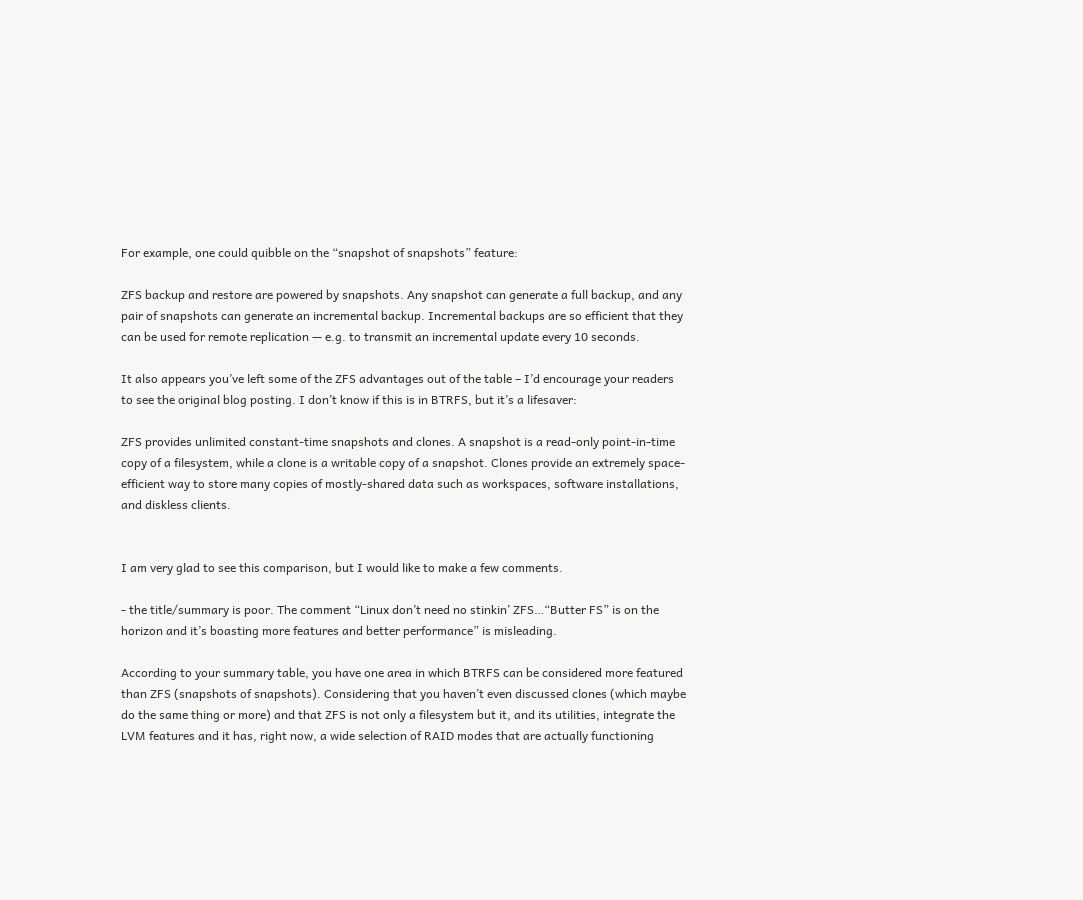For example, one could quibble on the “snapshot of snapshots” feature:

ZFS backup and restore are powered by snapshots. Any snapshot can generate a full backup, and any pair of snapshots can generate an incremental backup. Incremental backups are so efficient that they can be used for remote replication — e.g. to transmit an incremental update every 10 seconds.

It also appears you’ve left some of the ZFS advantages out of the table – I’d encourage your readers to see the original blog posting. I don’t know if this is in BTRFS, but it’s a lifesaver:

ZFS provides unlimited constant-time snapshots and clones. A snapshot is a read-only point-in-time copy of a filesystem, while a clone is a writable copy of a snapshot. Clones provide an extremely space-efficient way to store many copies of mostly-shared data such as workspaces, software installations, and diskless clients.


I am very glad to see this comparison, but I would like to make a few comments.

- the title/summary is poor. The comment “Linux don’t need no stinkin’ ZFS…“Butter FS” is on the horizon and it’s boasting more features and better performance” is misleading.

According to your summary table, you have one area in which BTRFS can be considered more featured than ZFS (snapshots of snapshots). Considering that you haven’t even discussed clones (which maybe do the same thing or more) and that ZFS is not only a filesystem but it, and its utilities, integrate the LVM features and it has, right now, a wide selection of RAID modes that are actually functioning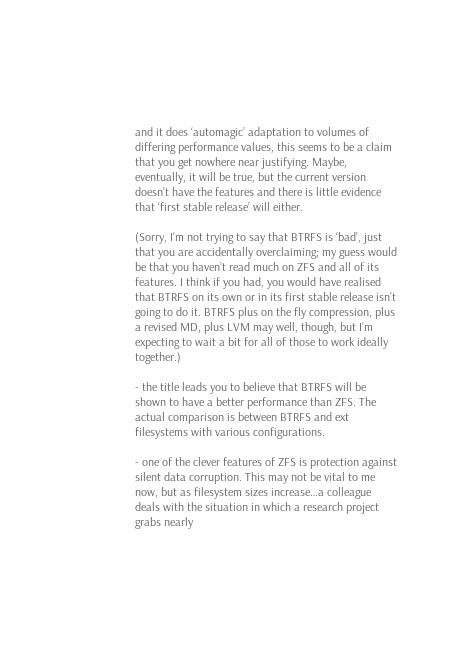and it does ‘automagic’ adaptation to volumes of differing performance values, this seems to be a claim that you get nowhere near justifying. Maybe, eventually, it will be true, but the current version doesn’t have the features and there is little evidence that ‘first stable release’ will either.

(Sorry, I’m not trying to say that BTRFS is ‘bad’, just that you are accidentally overclaiming; my guess would be that you haven’t read much on ZFS and all of its features. I think if you had, you would have realised that BTRFS on its own or in its first stable release isn’t going to do it. BTRFS plus on the fly compression, plus a revised MD, plus LVM may well, though, but I’m expecting to wait a bit for all of those to work ideally together.)

- the title leads you to believe that BTRFS will be shown to have a better performance than ZFS. The actual comparison is between BTRFS and ext filesystems with various configurations.

- one of the clever features of ZFS is protection against silent data corruption. This may not be vital to me now, but as filesystem sizes increase…a colleague deals with the situation in which a research project grabs nearly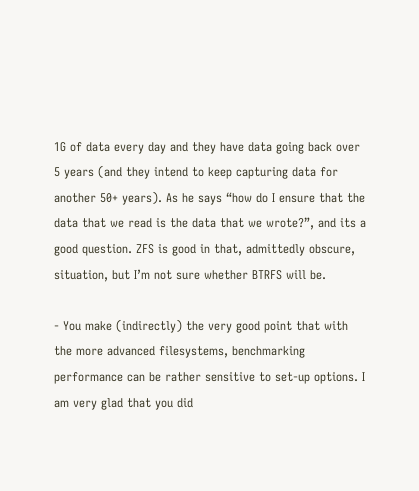1G of data every day and they have data going back over 5 years (and they intend to keep capturing data for another 50+ years). As he says “how do I ensure that the data that we read is the data that we wrote?”, and its a good question. ZFS is good in that, admittedly obscure, situation, but I’m not sure whether BTRFS will be.

- You make (indirectly) the very good point that with the more advanced filesystems, benchmarking performance can be rather sensitive to set-up options. I am very glad that you did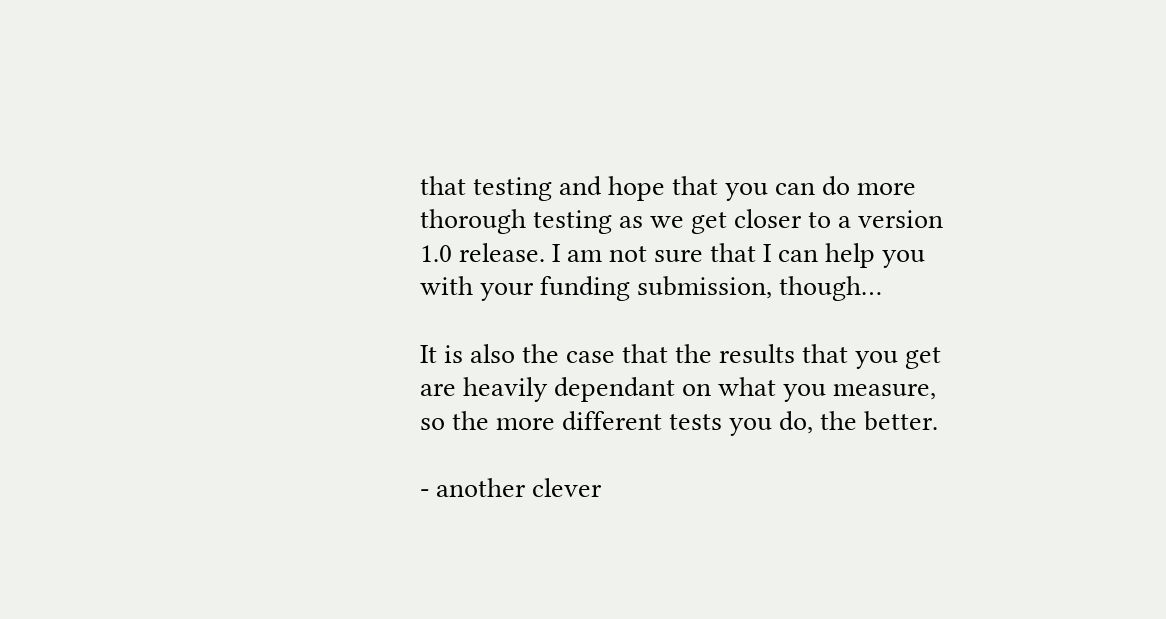that testing and hope that you can do more thorough testing as we get closer to a version 1.0 release. I am not sure that I can help you with your funding submission, though…

It is also the case that the results that you get are heavily dependant on what you measure, so the more different tests you do, the better.

- another clever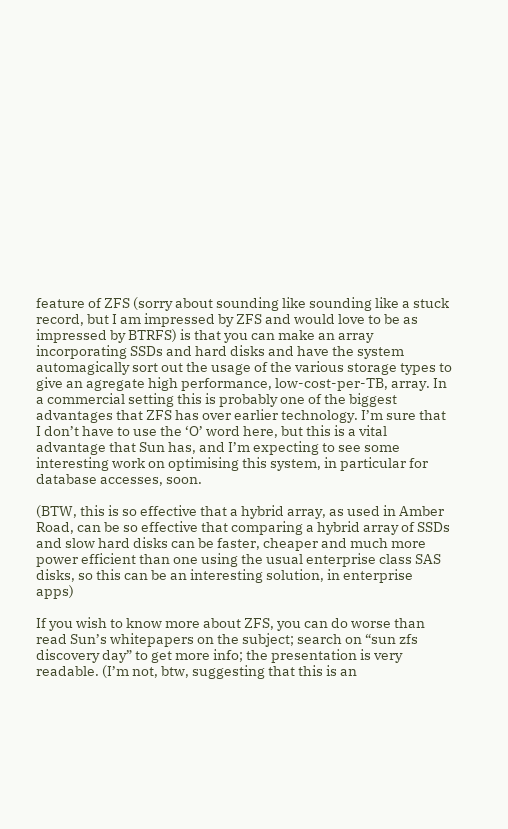feature of ZFS (sorry about sounding like sounding like a stuck record, but I am impressed by ZFS and would love to be as impressed by BTRFS) is that you can make an array incorporating SSDs and hard disks and have the system automagically sort out the usage of the various storage types to give an agregate high performance, low-cost-per-TB, array. In a commercial setting this is probably one of the biggest advantages that ZFS has over earlier technology. I’m sure that I don’t have to use the ‘O’ word here, but this is a vital advantage that Sun has, and I’m expecting to see some interesting work on optimising this system, in particular for database accesses, soon.

(BTW, this is so effective that a hybrid array, as used in Amber Road, can be so effective that comparing a hybrid array of SSDs and slow hard disks can be faster, cheaper and much more power efficient than one using the usual enterprise class SAS disks, so this can be an interesting solution, in enterprise apps)

If you wish to know more about ZFS, you can do worse than read Sun’s whitepapers on the subject; search on “sun zfs discovery day” to get more info; the presentation is very readable. (I’m not, btw, suggesting that this is an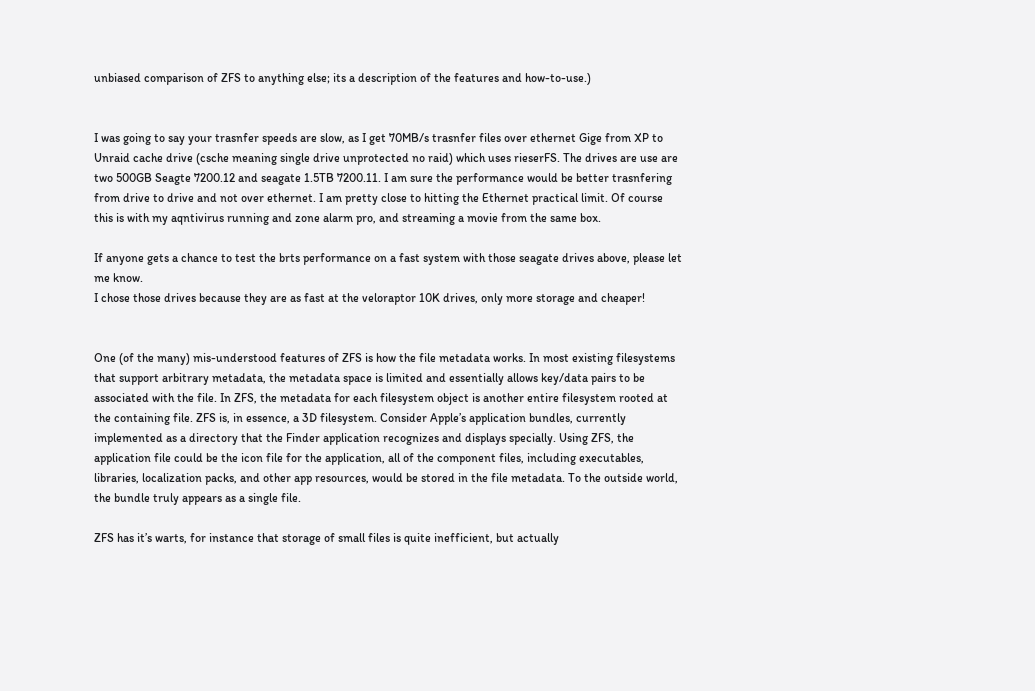unbiased comparison of ZFS to anything else; its a description of the features and how-to-use.)


I was going to say your trasnfer speeds are slow, as I get 70MB/s trasnfer files over ethernet Gige from XP to Unraid cache drive (csche meaning single drive unprotected no raid) which uses rieserFS. The drives are use are two 500GB Seagte 7200.12 and seagate 1.5TB 7200.11. I am sure the performance would be better trasnfering from drive to drive and not over ethernet. I am pretty close to hitting the Ethernet practical limit. Of course this is with my aqntivirus running and zone alarm pro, and streaming a movie from the same box.

If anyone gets a chance to test the brts performance on a fast system with those seagate drives above, please let me know.
I chose those drives because they are as fast at the veloraptor 10K drives, only more storage and cheaper!


One (of the many) mis-understood features of ZFS is how the file metadata works. In most existing filesystems that support arbitrary metadata, the metadata space is limited and essentially allows key/data pairs to be associated with the file. In ZFS, the metadata for each filesystem object is another entire filesystem rooted at the containing file. ZFS is, in essence, a 3D filesystem. Consider Apple’s application bundles, currently implemented as a directory that the Finder application recognizes and displays specially. Using ZFS, the application file could be the icon file for the application, all of the component files, including executables, libraries, localization packs, and other app resources, would be stored in the file metadata. To the outside world, the bundle truly appears as a single file.

ZFS has it’s warts, for instance that storage of small files is quite inefficient, but actually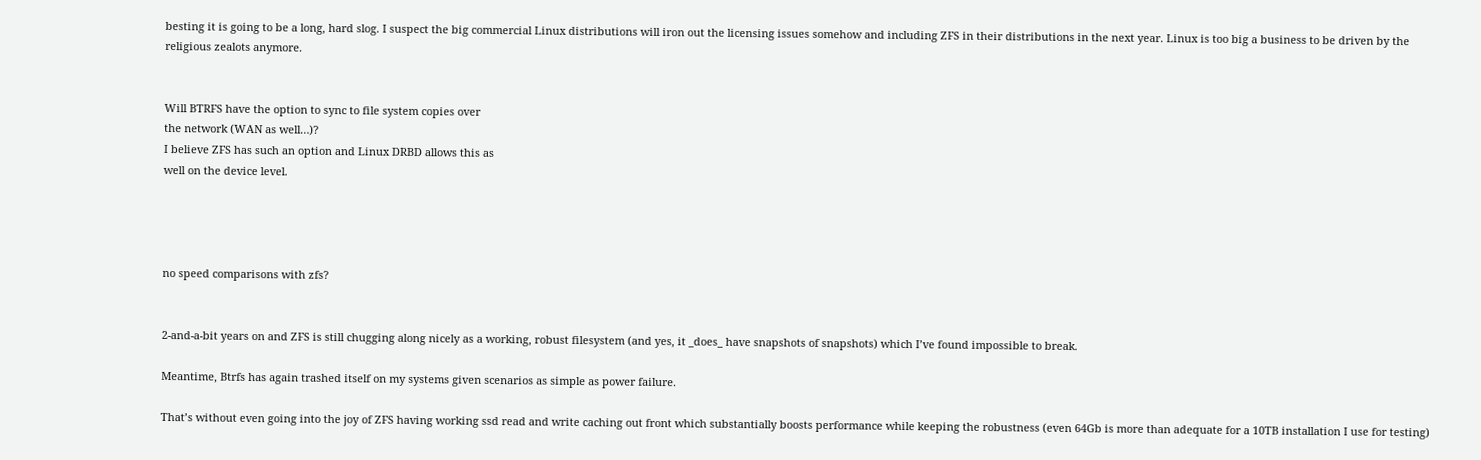besting it is going to be a long, hard slog. I suspect the big commercial Linux distributions will iron out the licensing issues somehow and including ZFS in their distributions in the next year. Linux is too big a business to be driven by the religious zealots anymore.


Will BTRFS have the option to sync to file system copies over
the network (WAN as well…)?
I believe ZFS has such an option and Linux DRBD allows this as
well on the device level.




no speed comparisons with zfs?


2-and-a-bit years on and ZFS is still chugging along nicely as a working, robust filesystem (and yes, it _does_ have snapshots of snapshots) which I’ve found impossible to break.

Meantime, Btrfs has again trashed itself on my systems given scenarios as simple as power failure.

That’s without even going into the joy of ZFS having working ssd read and write caching out front which substantially boosts performance while keeping the robustness (even 64Gb is more than adequate for a 10TB installation I use for testing)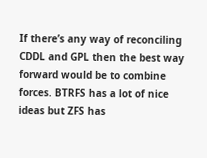If there’s any way of reconciling CDDL and GPL then the best way forward would be to combine forces. BTRFS has a lot of nice ideas but ZFS has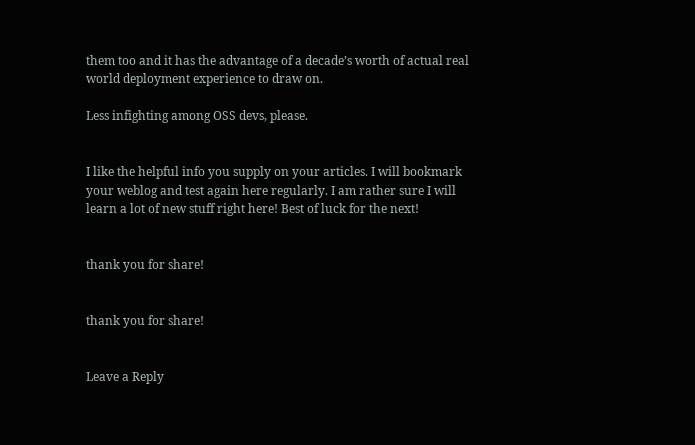them too and it has the advantage of a decade’s worth of actual real world deployment experience to draw on.

Less infighting among OSS devs, please.


I like the helpful info you supply on your articles. I will bookmark your weblog and test again here regularly. I am rather sure I will learn a lot of new stuff right here! Best of luck for the next!


thank you for share!


thank you for share!


Leave a Reply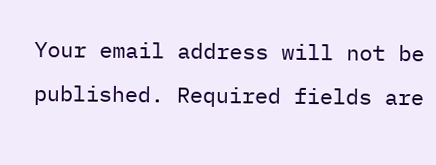Your email address will not be published. Required fields are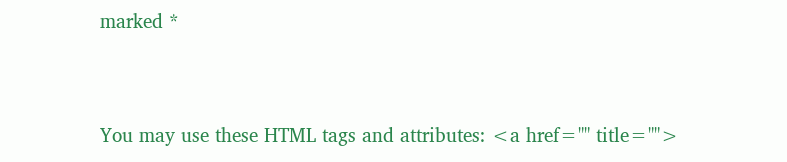marked *


You may use these HTML tags and attributes: <a href="" title="">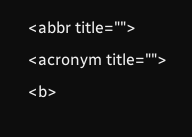<abbr title=""> <acronym title=""> <b>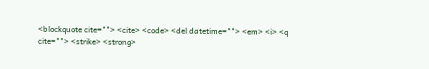<blockquote cite=""> <cite> <code> <del datetime=""> <em> <i> <q cite=""> <strike> <strong>